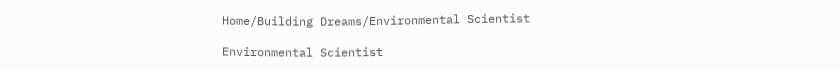Home/Building Dreams/Environmental Scientist

Environmental Scientist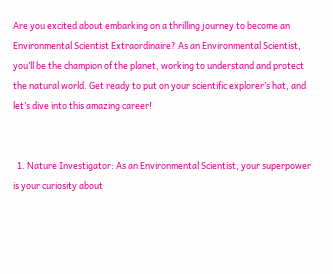Are you excited about embarking on a thrilling journey to become an Environmental Scientist Extraordinaire? As an Environmental Scientist, you’ll be the champion of the planet, working to understand and protect the natural world. Get ready to put on your scientific explorer’s hat, and let’s dive into this amazing career!


  1. Nature Investigator: As an Environmental Scientist, your superpower is your curiosity about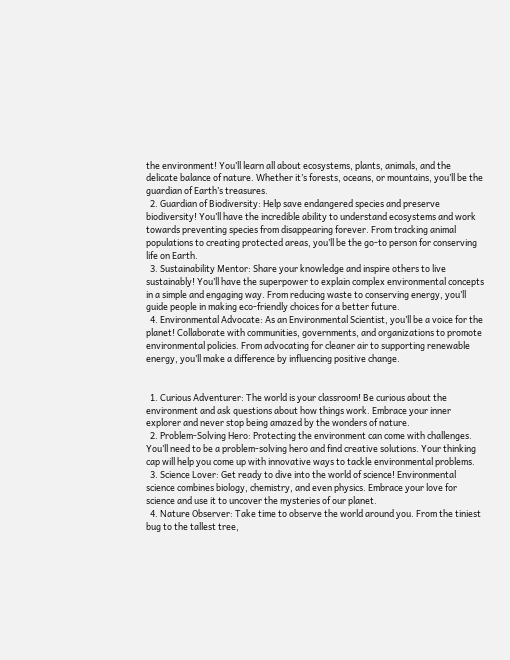the environment! You’ll learn all about ecosystems, plants, animals, and the delicate balance of nature. Whether it’s forests, oceans, or mountains, you’ll be the guardian of Earth’s treasures.
  2. Guardian of Biodiversity: Help save endangered species and preserve biodiversity! You’ll have the incredible ability to understand ecosystems and work towards preventing species from disappearing forever. From tracking animal populations to creating protected areas, you’ll be the go-to person for conserving life on Earth.
  3. Sustainability Mentor: Share your knowledge and inspire others to live sustainably! You’ll have the superpower to explain complex environmental concepts in a simple and engaging way. From reducing waste to conserving energy, you’ll guide people in making eco-friendly choices for a better future.
  4. Environmental Advocate: As an Environmental Scientist, you’ll be a voice for the planet! Collaborate with communities, governments, and organizations to promote environmental policies. From advocating for cleaner air to supporting renewable energy, you’ll make a difference by influencing positive change.


  1. Curious Adventurer: The world is your classroom! Be curious about the environment and ask questions about how things work. Embrace your inner explorer and never stop being amazed by the wonders of nature.
  2. Problem-Solving Hero: Protecting the environment can come with challenges. You’ll need to be a problem-solving hero and find creative solutions. Your thinking cap will help you come up with innovative ways to tackle environmental problems.
  3. Science Lover: Get ready to dive into the world of science! Environmental science combines biology, chemistry, and even physics. Embrace your love for science and use it to uncover the mysteries of our planet.
  4. Nature Observer: Take time to observe the world around you. From the tiniest bug to the tallest tree,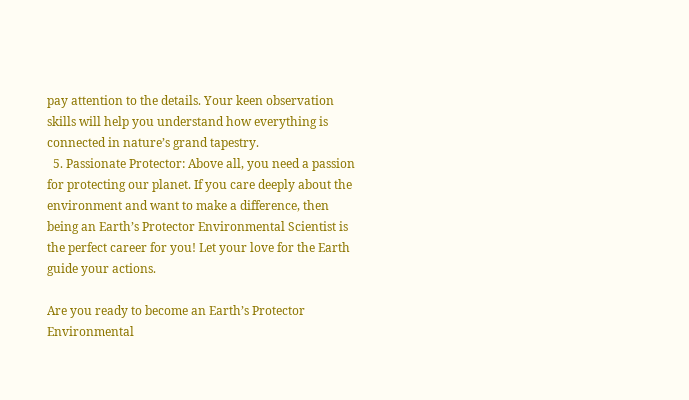pay attention to the details. Your keen observation skills will help you understand how everything is connected in nature’s grand tapestry.
  5. Passionate Protector: Above all, you need a passion for protecting our planet. If you care deeply about the environment and want to make a difference, then being an Earth’s Protector Environmental Scientist is the perfect career for you! Let your love for the Earth guide your actions.

Are you ready to become an Earth’s Protector Environmental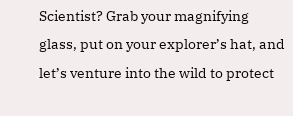Scientist? Grab your magnifying glass, put on your explorer’s hat, and let’s venture into the wild to protect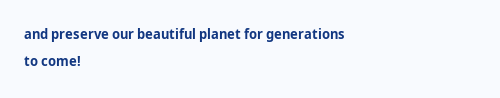and preserve our beautiful planet for generations to come!